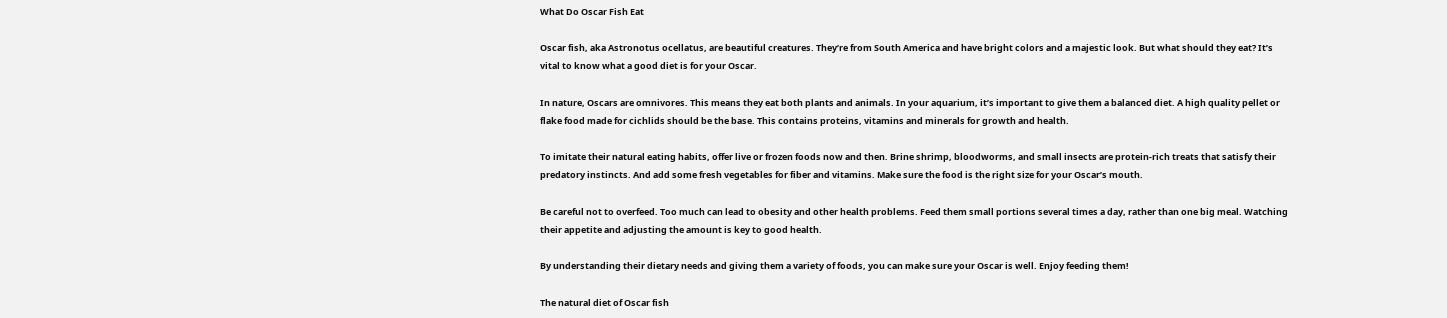What Do Oscar Fish Eat

Oscar fish, aka Astronotus ocellatus, are beautiful creatures. They’re from South America and have bright colors and a majestic look. But what should they eat? It’s vital to know what a good diet is for your Oscar.

In nature, Oscars are omnivores. This means they eat both plants and animals. In your aquarium, it’s important to give them a balanced diet. A high quality pellet or flake food made for cichlids should be the base. This contains proteins, vitamins and minerals for growth and health.

To imitate their natural eating habits, offer live or frozen foods now and then. Brine shrimp, bloodworms, and small insects are protein-rich treats that satisfy their predatory instincts. And add some fresh vegetables for fiber and vitamins. Make sure the food is the right size for your Oscar’s mouth.

Be careful not to overfeed. Too much can lead to obesity and other health problems. Feed them small portions several times a day, rather than one big meal. Watching their appetite and adjusting the amount is key to good health.

By understanding their dietary needs and giving them a variety of foods, you can make sure your Oscar is well. Enjoy feeding them!

The natural diet of Oscar fish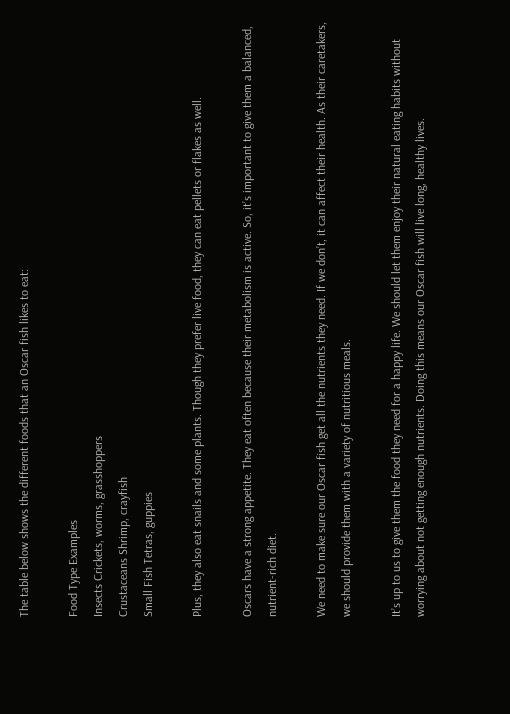The table below shows the different foods that an Oscar fish likes to eat:

Food Type Examples
Insects Crickets, worms, grasshoppers
Crustaceans Shrimp, crayfish
Small Fish Tetras, guppies

Plus, they also eat snails and some plants. Though they prefer live food, they can eat pellets or flakes as well.

Oscars have a strong appetite. They eat often because their metabolism is active. So, it’s important to give them a balanced, nutrient-rich diet.

We need to make sure our Oscar fish get all the nutrients they need. If we don’t, it can affect their health. As their caretakers, we should provide them with a variety of nutritious meals.

It’s up to us to give them the food they need for a happy life. We should let them enjoy their natural eating habits without worrying about not getting enough nutrients. Doing this means our Oscar fish will live long, healthy lives.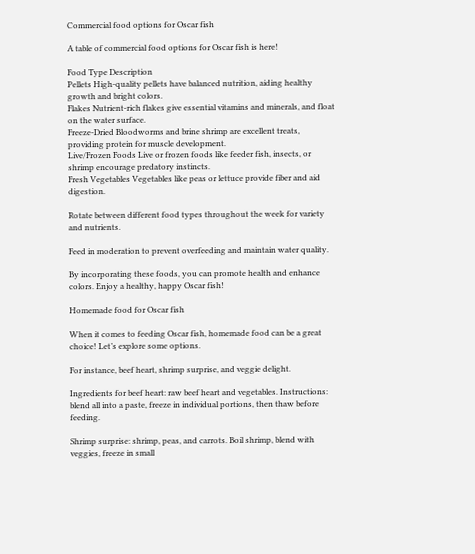Commercial food options for Oscar fish

A table of commercial food options for Oscar fish is here!

Food Type Description
Pellets High-quality pellets have balanced nutrition, aiding healthy growth and bright colors.
Flakes Nutrient-rich flakes give essential vitamins and minerals, and float on the water surface.
Freeze-Dried Bloodworms and brine shrimp are excellent treats, providing protein for muscle development.
Live/Frozen Foods Live or frozen foods like feeder fish, insects, or shrimp encourage predatory instincts.
Fresh Vegetables Vegetables like peas or lettuce provide fiber and aid digestion.

Rotate between different food types throughout the week for variety and nutrients.

Feed in moderation to prevent overfeeding and maintain water quality.

By incorporating these foods, you can promote health and enhance colors. Enjoy a healthy, happy Oscar fish!

Homemade food for Oscar fish

When it comes to feeding Oscar fish, homemade food can be a great choice! Let’s explore some options.

For instance, beef heart, shrimp surprise, and veggie delight.

Ingredients for beef heart: raw beef heart and vegetables. Instructions: blend all into a paste, freeze in individual portions, then thaw before feeding.

Shrimp surprise: shrimp, peas, and carrots. Boil shrimp, blend with veggies, freeze in small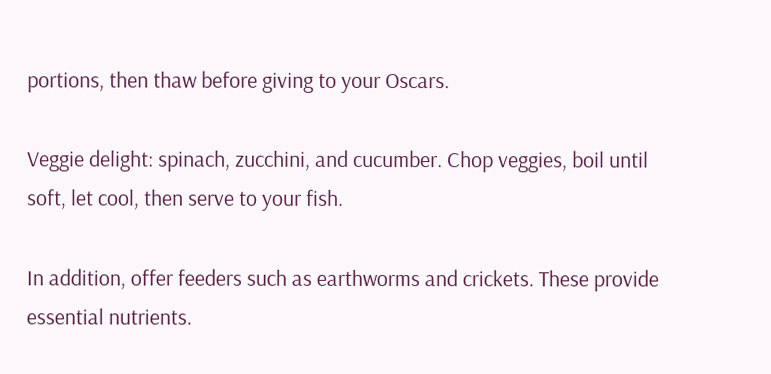portions, then thaw before giving to your Oscars.

Veggie delight: spinach, zucchini, and cucumber. Chop veggies, boil until soft, let cool, then serve to your fish.

In addition, offer feeders such as earthworms and crickets. These provide essential nutrients.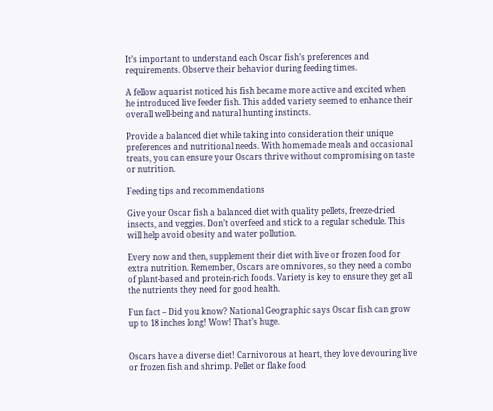It’s important to understand each Oscar fish’s preferences and requirements. Observe their behavior during feeding times.

A fellow aquarist noticed his fish became more active and excited when he introduced live feeder fish. This added variety seemed to enhance their overall well-being and natural hunting instincts.

Provide a balanced diet while taking into consideration their unique preferences and nutritional needs. With homemade meals and occasional treats, you can ensure your Oscars thrive without compromising on taste or nutrition.

Feeding tips and recommendations

Give your Oscar fish a balanced diet with quality pellets, freeze-dried insects, and veggies. Don’t overfeed and stick to a regular schedule. This will help avoid obesity and water pollution.

Every now and then, supplement their diet with live or frozen food for extra nutrition. Remember, Oscars are omnivores, so they need a combo of plant-based and protein-rich foods. Variety is key to ensure they get all the nutrients they need for good health.

Fun fact – Did you know? National Geographic says Oscar fish can grow up to 18 inches long! Wow! That’s huge.


Oscars have a diverse diet! Carnivorous at heart, they love devouring live or frozen fish and shrimp. Pellet or flake food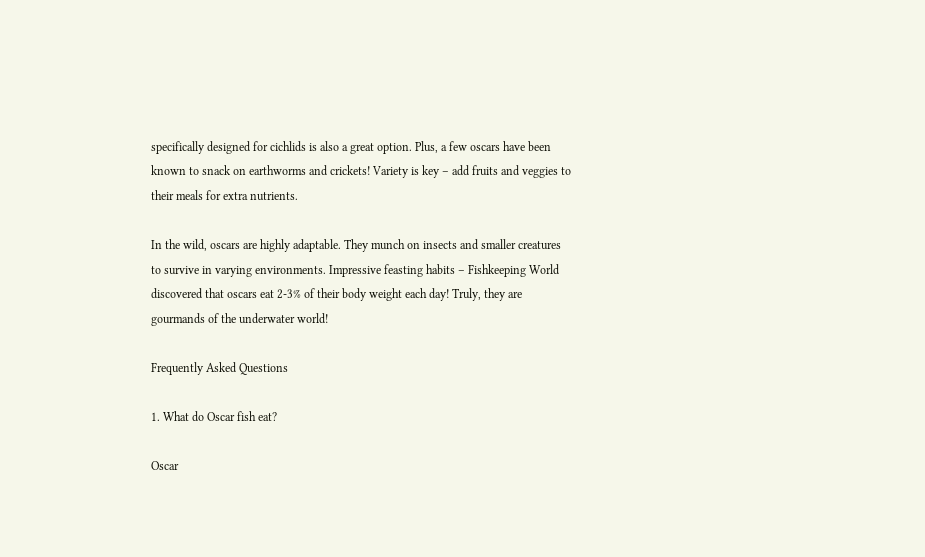specifically designed for cichlids is also a great option. Plus, a few oscars have been known to snack on earthworms and crickets! Variety is key – add fruits and veggies to their meals for extra nutrients.

In the wild, oscars are highly adaptable. They munch on insects and smaller creatures to survive in varying environments. Impressive feasting habits – Fishkeeping World discovered that oscars eat 2-3% of their body weight each day! Truly, they are gourmands of the underwater world!

Frequently Asked Questions

1. What do Oscar fish eat?

Oscar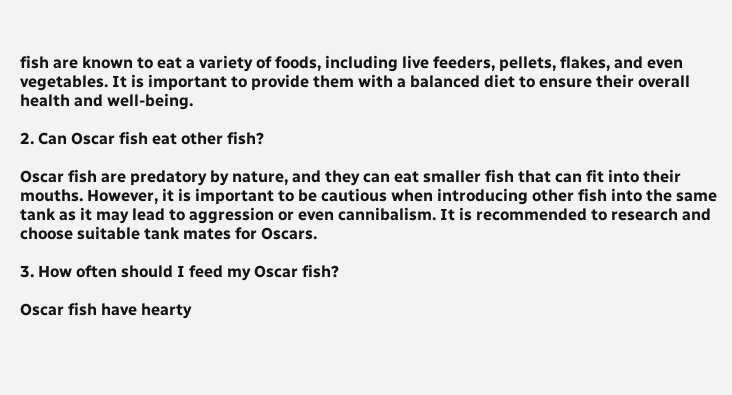fish are known to eat a variety of foods, including live feeders, pellets, flakes, and even vegetables. It is important to provide them with a balanced diet to ensure their overall health and well-being.

2. Can Oscar fish eat other fish?

Oscar fish are predatory by nature, and they can eat smaller fish that can fit into their mouths. However, it is important to be cautious when introducing other fish into the same tank as it may lead to aggression or even cannibalism. It is recommended to research and choose suitable tank mates for Oscars.

3. How often should I feed my Oscar fish?

Oscar fish have hearty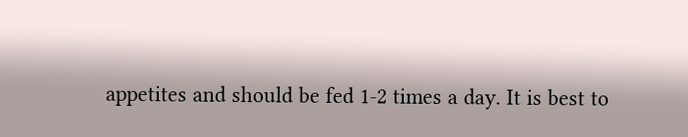appetites and should be fed 1-2 times a day. It is best to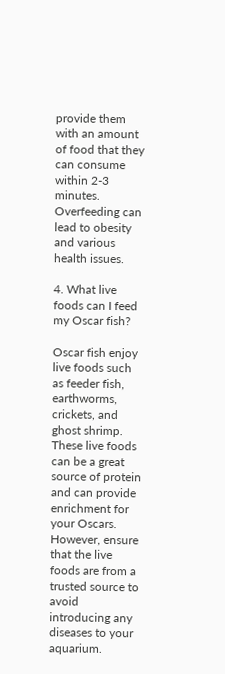provide them with an amount of food that they can consume within 2-3 minutes. Overfeeding can lead to obesity and various health issues.

4. What live foods can I feed my Oscar fish?

Oscar fish enjoy live foods such as feeder fish, earthworms, crickets, and ghost shrimp. These live foods can be a great source of protein and can provide enrichment for your Oscars. However, ensure that the live foods are from a trusted source to avoid introducing any diseases to your aquarium.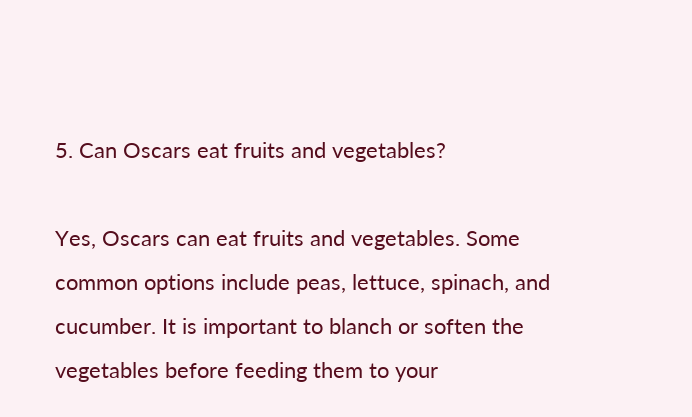5. Can Oscars eat fruits and vegetables?

Yes, Oscars can eat fruits and vegetables. Some common options include peas, lettuce, spinach, and cucumber. It is important to blanch or soften the vegetables before feeding them to your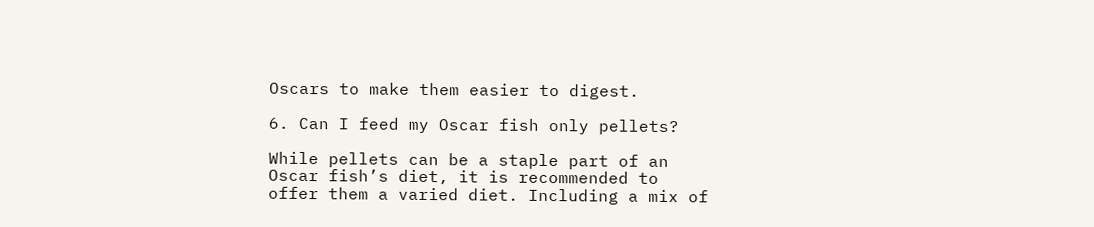Oscars to make them easier to digest.

6. Can I feed my Oscar fish only pellets?

While pellets can be a staple part of an Oscar fish’s diet, it is recommended to offer them a varied diet. Including a mix of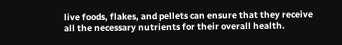live foods, flakes, and pellets can ensure that they receive all the necessary nutrients for their overall health.